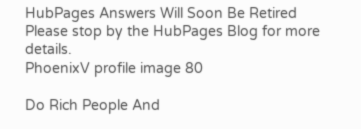HubPages Answers Will Soon Be Retired
Please stop by the HubPages Blog for more details.
PhoenixV profile image 80

Do Rich People And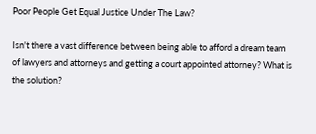Poor People Get Equal Justice Under The Law?

Isn't there a vast difference between being able to afford a dream team of lawyers and attorneys and getting a court appointed attorney? What is the solution?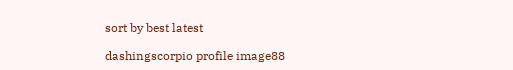sort by best latest

dashingscorpio profile image88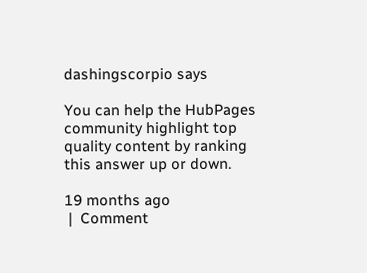dashingscorpio says

You can help the HubPages community highlight top quality content by ranking this answer up or down.

19 months ago
 |  Comment